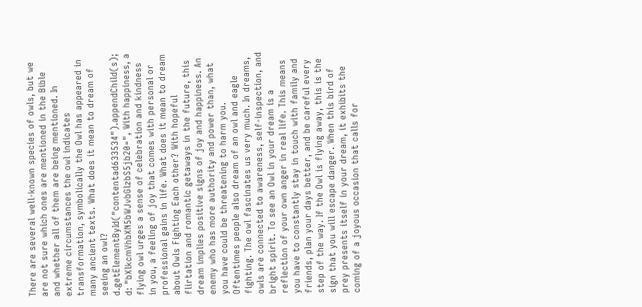There are several well-known species of owls, but we are not sure which ones are mentioned in the Bible and whether all of them are being mentioned. In extreme circumstances the owl indicates transformation, symbolically the Owl has appeared in many ancient texts. What does it mean to dream of seeing an owl? d.getElementById("contentad633534").appendChild(s); d: "bXlkcmVhbXN5bWJvbGlzbS5jb20=", With happiness, a flying owl urges a sense of celebration and kindness in you, a feeling of joy that comes with personal or professional gains in life. What does it mean to dream about Owls Fighting Each other? With hopeful flirtation and romantic getaways in the future, this dream implies positive signs of joy and happiness. An enemy who has more authority and power than, what you have could be threatening to harm you. Oftentimes people also dream of an owl and eagle fighting. The owl fascinates us very much. In dreams, owls are connected to awareness, self-inspection, and bright spirit. To see an Owl in your dream is a reflection of your own anger in real life. This means you have to constantly stay in touch with family and friends, plan your days better, and be careful every step of the way. If the Owl is flying away, this is the sign that you will escape danger. When this bird of prey presents itself in your dream, it exhibits the coming of a joyous occasion that calls for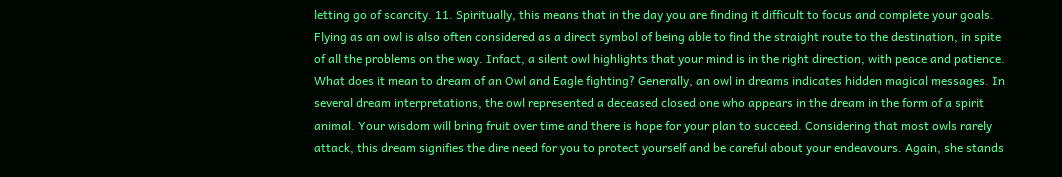letting go of scarcity. 11. Spiritually, this means that in the day you are finding it difficult to focus and complete your goals. Flying as an owl is also often considered as a direct symbol of being able to find the straight route to the destination, in spite of all the problems on the way. Infact, a silent owl highlights that your mind is in the right direction, with peace and patience. What does it mean to dream of an Owl and Eagle fighting? Generally, an owl in dreams indicates hidden magical messages. In several dream interpretations, the owl represented a deceased closed one who appears in the dream in the form of a spirit animal. Your wisdom will bring fruit over time and there is hope for your plan to succeed. Considering that most owls rarely attack, this dream signifies the dire need for you to protect yourself and be careful about your endeavours. Again, she stands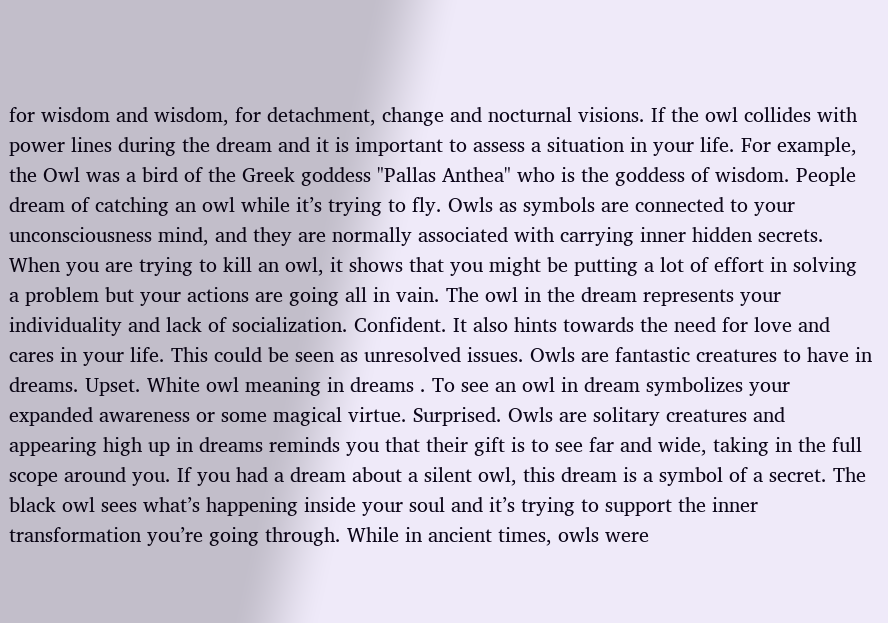for wisdom and wisdom, for detachment, change and nocturnal visions. If the owl collides with power lines during the dream and it is important to assess a situation in your life. For example, the Owl was a bird of the Greek goddess "Pallas Anthea" who is the goddess of wisdom. People dream of catching an owl while it’s trying to fly. Owls as symbols are connected to your unconsciousness mind, and they are normally associated with carrying inner hidden secrets. When you are trying to kill an owl, it shows that you might be putting a lot of effort in solving a problem but your actions are going all in vain. The owl in the dream represents your individuality and lack of socialization. Confident. It also hints towards the need for love and cares in your life. This could be seen as unresolved issues. Owls are fantastic creatures to have in dreams. Upset. White owl meaning in dreams . To see an owl in dream symbolizes your expanded awareness or some magical virtue. Surprised. Owls are solitary creatures and appearing high up in dreams reminds you that their gift is to see far and wide, taking in the full scope around you. If you had a dream about a silent owl, this dream is a symbol of a secret. The black owl sees what’s happening inside your soul and it’s trying to support the inner transformation you’re going through. While in ancient times, owls were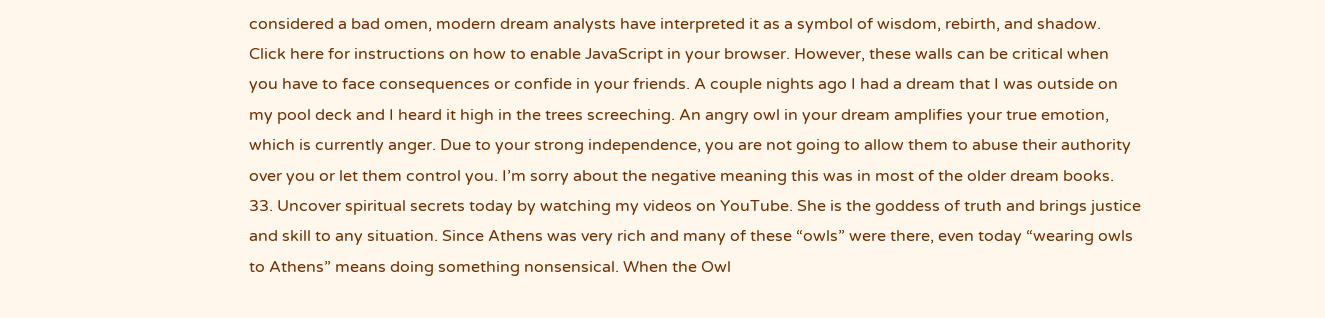considered a bad omen, modern dream analysts have interpreted it as a symbol of wisdom, rebirth, and shadow. Click here for instructions on how to enable JavaScript in your browser. However, these walls can be critical when you have to face consequences or confide in your friends. A couple nights ago I had a dream that I was outside on my pool deck and I heard it high in the trees screeching. An angry owl in your dream amplifies your true emotion, which is currently anger. Due to your strong independence, you are not going to allow them to abuse their authority over you or let them control you. I’m sorry about the negative meaning this was in most of the older dream books. 33. Uncover spiritual secrets today by watching my videos on YouTube. She is the goddess of truth and brings justice and skill to any situation. Since Athens was very rich and many of these “owls” were there, even today “wearing owls to Athens” means doing something nonsensical. When the Owl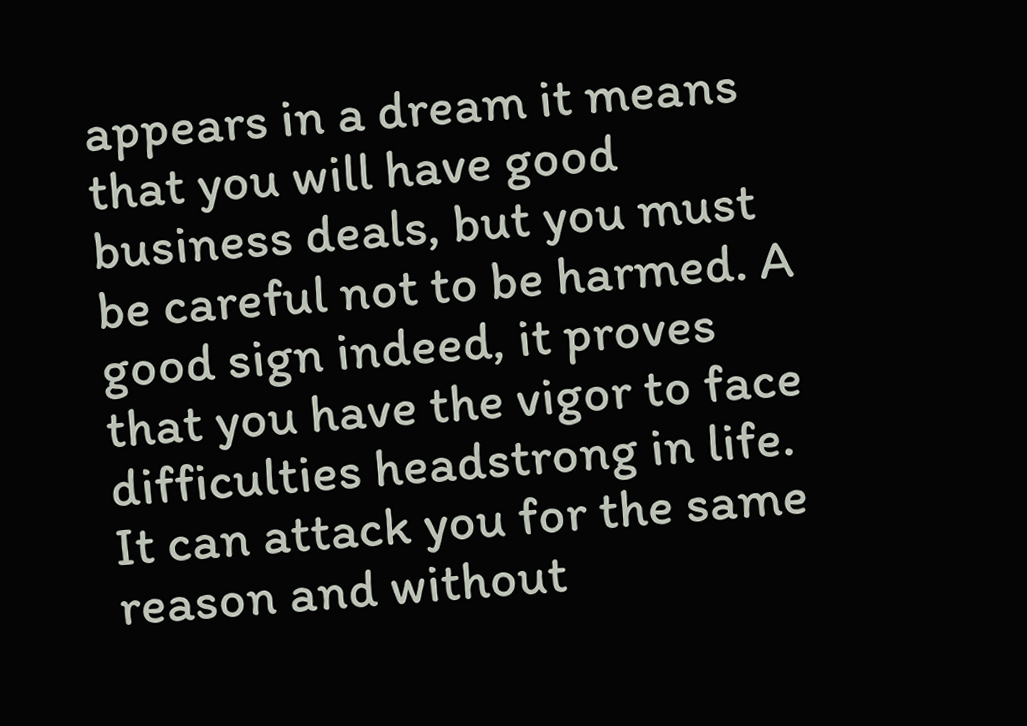appears in a dream it means that you will have good business deals, but you must be careful not to be harmed. A good sign indeed, it proves that you have the vigor to face difficulties headstrong in life. It can attack you for the same reason and without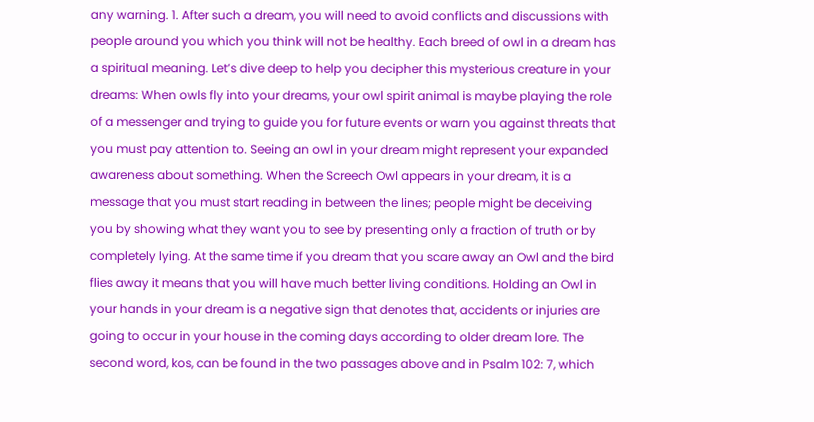any warning. 1. After such a dream, you will need to avoid conflicts and discussions with people around you which you think will not be healthy. Each breed of owl in a dream has a spiritual meaning. Let’s dive deep to help you decipher this mysterious creature in your dreams: When owls fly into your dreams, your owl spirit animal is maybe playing the role of a messenger and trying to guide you for future events or warn you against threats that you must pay attention to. Seeing an owl in your dream might represent your expanded awareness about something. When the Screech Owl appears in your dream, it is a message that you must start reading in between the lines; people might be deceiving you by showing what they want you to see by presenting only a fraction of truth or by completely lying. At the same time if you dream that you scare away an Owl and the bird flies away it means that you will have much better living conditions. Holding an Owl in your hands in your dream is a negative sign that denotes that, accidents or injuries are going to occur in your house in the coming days according to older dream lore. The second word, kos, can be found in the two passages above and in Psalm 102: 7, which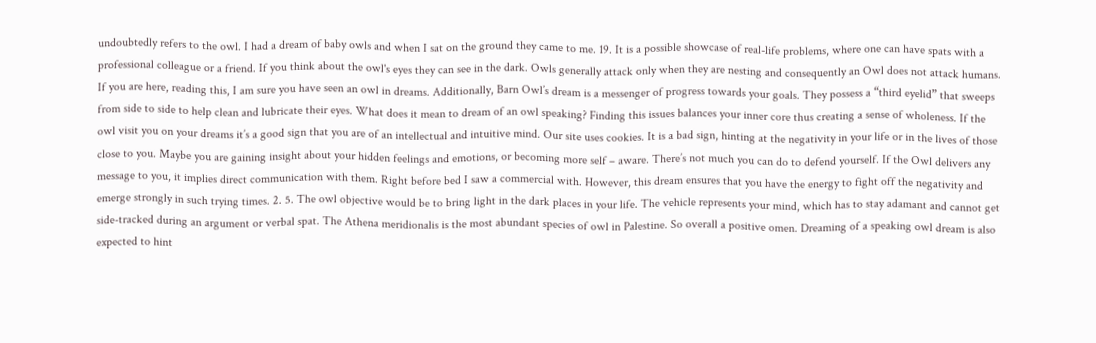undoubtedly refers to the owl. I had a dream of baby owls and when I sat on the ground they came to me. 19. It is a possible showcase of real-life problems, where one can have spats with a professional colleague or a friend. If you think about the owl's eyes they can see in the dark. Owls generally attack only when they are nesting and consequently an Owl does not attack humans. If you are here, reading this, I am sure you have seen an owl in dreams. Additionally, Barn Owl’s dream is a messenger of progress towards your goals. They possess a “third eyelid” that sweeps from side to side to help clean and lubricate their eyes. What does it mean to dream of an owl speaking? Finding this issues balances your inner core thus creating a sense of wholeness. If the owl visit you on your dreams it’s a good sign that you are of an intellectual and intuitive mind. Our site uses cookies. It is a bad sign, hinting at the negativity in your life or in the lives of those close to you. Maybe you are gaining insight about your hidden feelings and emotions, or becoming more self – aware. There’s not much you can do to defend yourself. If the Owl delivers any message to you, it implies direct communication with them. Right before bed I saw a commercial with. However, this dream ensures that you have the energy to fight off the negativity and emerge strongly in such trying times. 2. 5. The owl objective would be to bring light in the dark places in your life. The vehicle represents your mind, which has to stay adamant and cannot get side-tracked during an argument or verbal spat. The Athena meridionalis is the most abundant species of owl in Palestine. So overall a positive omen. Dreaming of a speaking owl dream is also expected to hint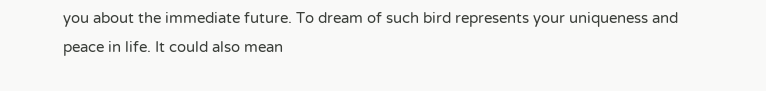you about the immediate future. To dream of such bird represents your uniqueness and peace in life. It could also mean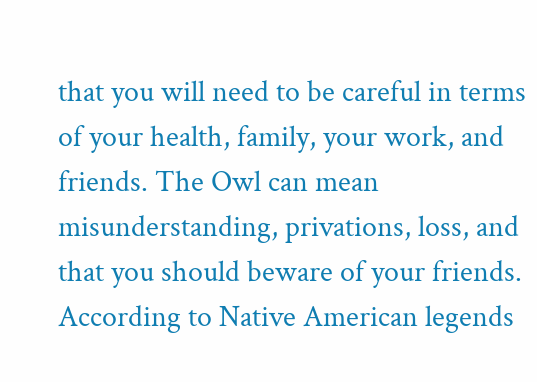that you will need to be careful in terms of your health, family, your work, and friends. The Owl can mean misunderstanding, privations, loss, and that you should beware of your friends. According to Native American legends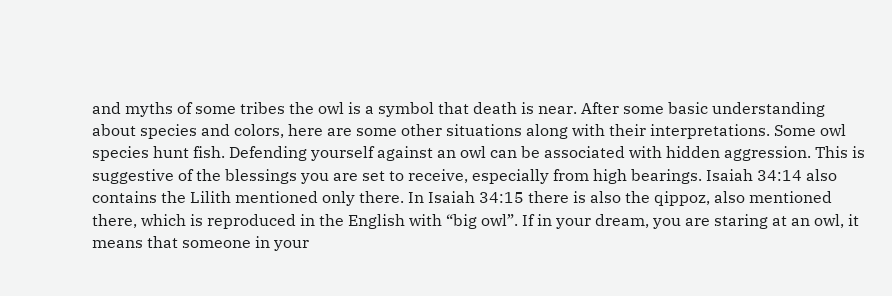and myths of some tribes the owl is a symbol that death is near. After some basic understanding about species and colors, here are some other situations along with their interpretations. Some owl species hunt fish. Defending yourself against an owl can be associated with hidden aggression. This is suggestive of the blessings you are set to receive, especially from high bearings. Isaiah 34:14 also contains the Lilith mentioned only there. In Isaiah 34:15 there is also the qippoz, also mentioned there, which is reproduced in the English with “big owl”. If in your dream, you are staring at an owl, it means that someone in your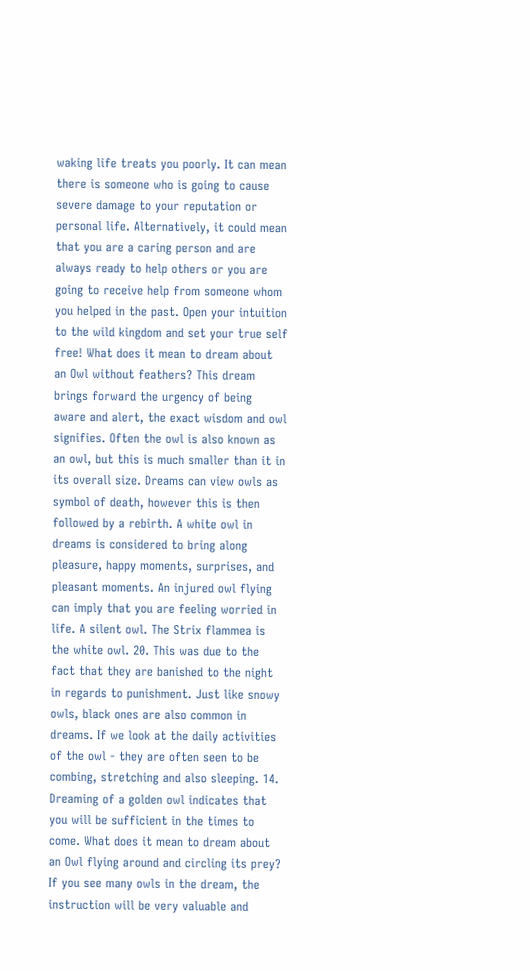waking life treats you poorly. It can mean there is someone who is going to cause severe damage to your reputation or personal life. Alternatively, it could mean that you are a caring person and are always ready to help others or you are going to receive help from someone whom you helped in the past. Open your intuition to the wild kingdom and set your true self free! What does it mean to dream about an Owl without feathers? This dream brings forward the urgency of being aware and alert, the exact wisdom and owl signifies. Often the owl is also known as an owl, but this is much smaller than it in its overall size. Dreams can view owls as symbol of death, however this is then followed by a rebirth. A white owl in dreams is considered to bring along pleasure, happy moments, surprises, and pleasant moments. An injured owl flying can imply that you are feeling worried in life. A silent owl. The Strix flammea is the white owl. 20. This was due to the fact that they are banished to the night in regards to punishment. Just like snowy owls, black ones are also common in dreams. If we look at the daily activities of the owl - they are often seen to be combing, stretching and also sleeping. 14. Dreaming of a golden owl indicates that you will be sufficient in the times to come. What does it mean to dream about an Owl flying around and circling its prey? If you see many owls in the dream, the instruction will be very valuable and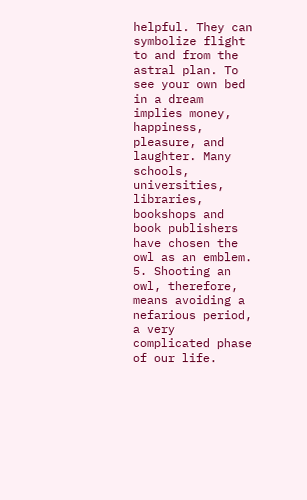helpful. They can symbolize flight to and from the astral plan. To see your own bed in a dream implies money, happiness, pleasure, and laughter. Many schools, universities, libraries, bookshops and book publishers have chosen the owl as an emblem. 5. Shooting an owl, therefore, means avoiding a nefarious period, a very complicated phase of our life.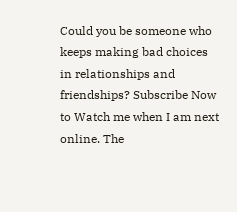Could you be someone who keeps making bad choices in relationships and friendships? Subscribe Now to Watch me when I am next online. The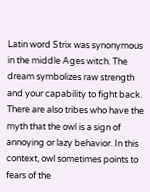Latin word Strix was synonymous in the middle Ages witch. The dream symbolizes raw strength and your capability to fight back. There are also tribes who have the myth that the owl is a sign of annoying or lazy behavior. In this context, owl sometimes points to fears of the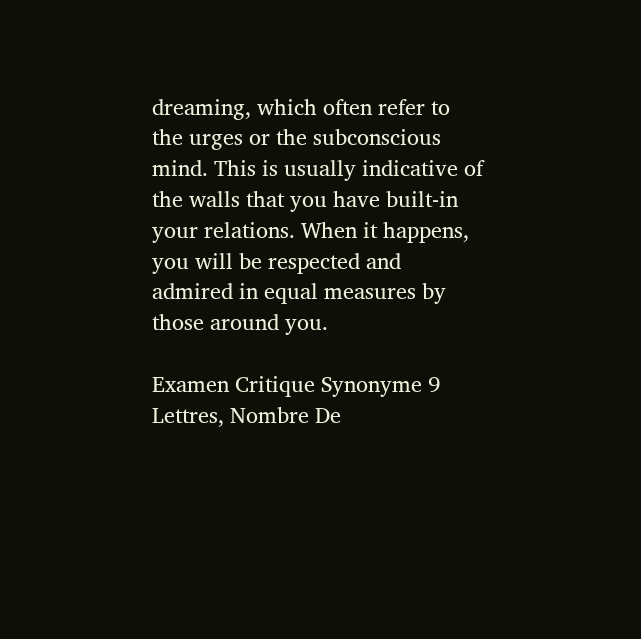dreaming, which often refer to the urges or the subconscious mind. This is usually indicative of the walls that you have built-in your relations. When it happens, you will be respected and admired in equal measures by those around you.

Examen Critique Synonyme 9 Lettres, Nombre De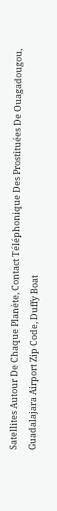Satellites Autour De Chaque Planète, Contact Téléphonique Des Prostituées De Ouagadougou, Guadalajara Airport Zip Code, Duffy Boat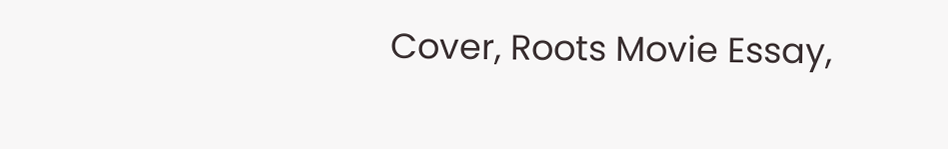Cover, Roots Movie Essay,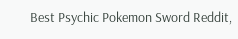Best Psychic Pokemon Sword Reddit,